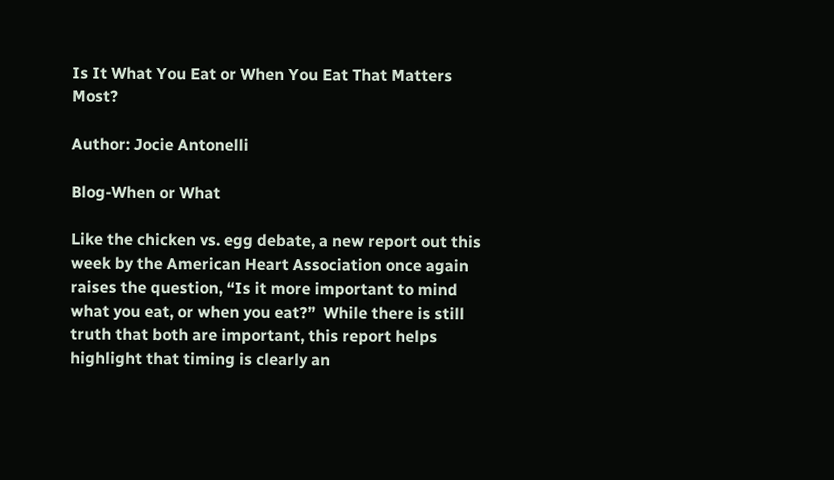Is It What You Eat or When You Eat That Matters Most?

Author: Jocie Antonelli

Blog-When or What

Like the chicken vs. egg debate, a new report out this week by the American Heart Association once again raises the question, “Is it more important to mind what you eat, or when you eat?”  While there is still truth that both are important, this report helps highlight that timing is clearly an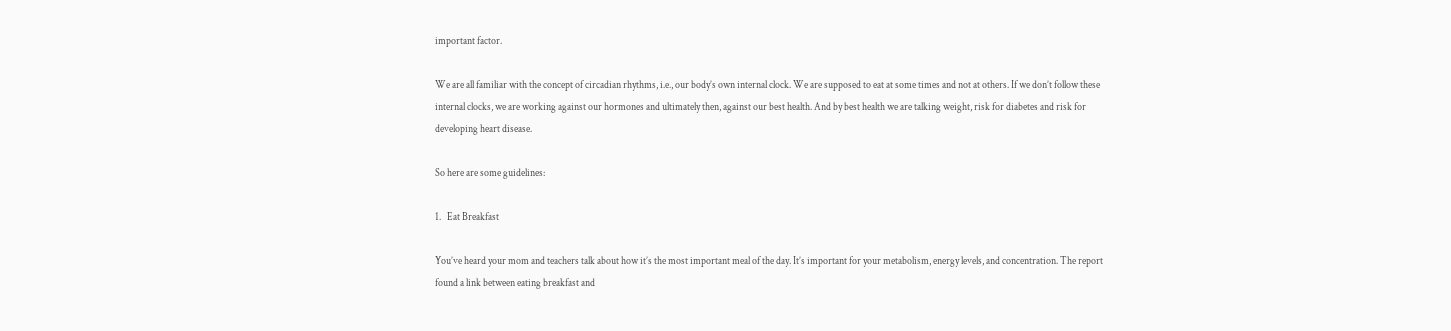important factor.

We are all familiar with the concept of circadian rhythms, i.e., our body’s own internal clock. We are supposed to eat at some times and not at others. If we don’t follow these internal clocks, we are working against our hormones and ultimately then, against our best health. And by best health we are talking weight, risk for diabetes and risk for developing heart disease.

So here are some guidelines:

1.   Eat Breakfast

You’ve heard your mom and teachers talk about how it’s the most important meal of the day. It’s important for your metabolism, energy levels, and concentration. The report found a link between eating breakfast and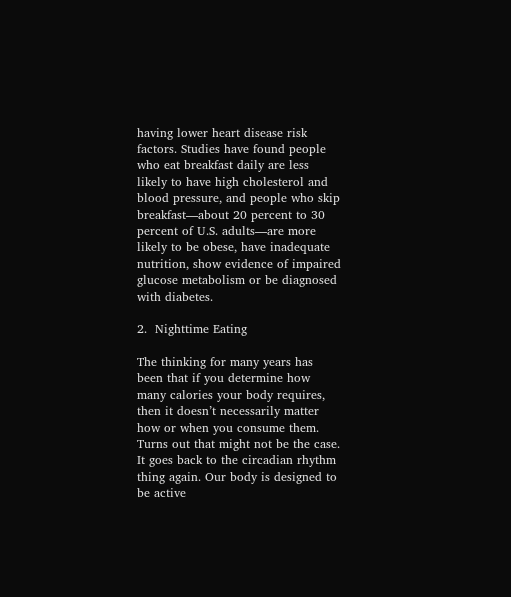having lower heart disease risk factors. Studies have found people who eat breakfast daily are less likely to have high cholesterol and blood pressure, and people who skip breakfast—about 20 percent to 30 percent of U.S. adults—are more likely to be obese, have inadequate nutrition, show evidence of impaired glucose metabolism or be diagnosed with diabetes.

2.  Nighttime Eating

The thinking for many years has been that if you determine how many calories your body requires, then it doesn’t necessarily matter how or when you consume them. Turns out that might not be the case. It goes back to the circadian rhythm thing again. Our body is designed to be active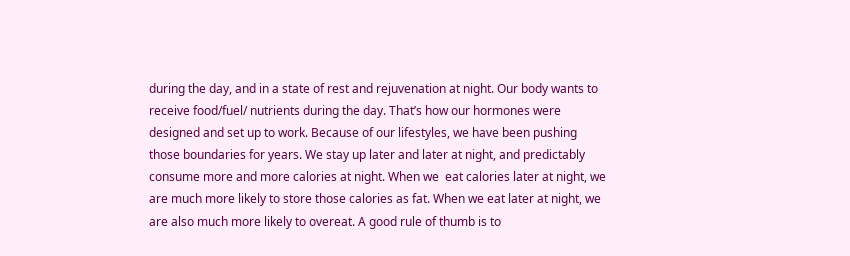during the day, and in a state of rest and rejuvenation at night. Our body wants to receive food/fuel/ nutrients during the day. That’s how our hormones were designed and set up to work. Because of our lifestyles, we have been pushing those boundaries for years. We stay up later and later at night, and predictably consume more and more calories at night. When we  eat calories later at night, we are much more likely to store those calories as fat. When we eat later at night, we are also much more likely to overeat. A good rule of thumb is to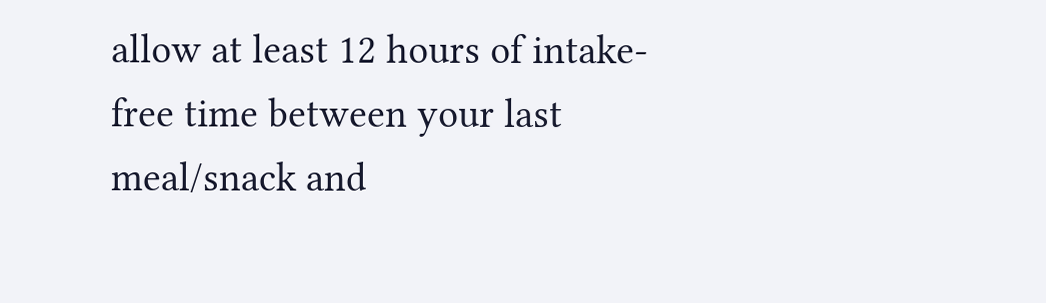allow at least 12 hours of intake-free time between your last meal/snack and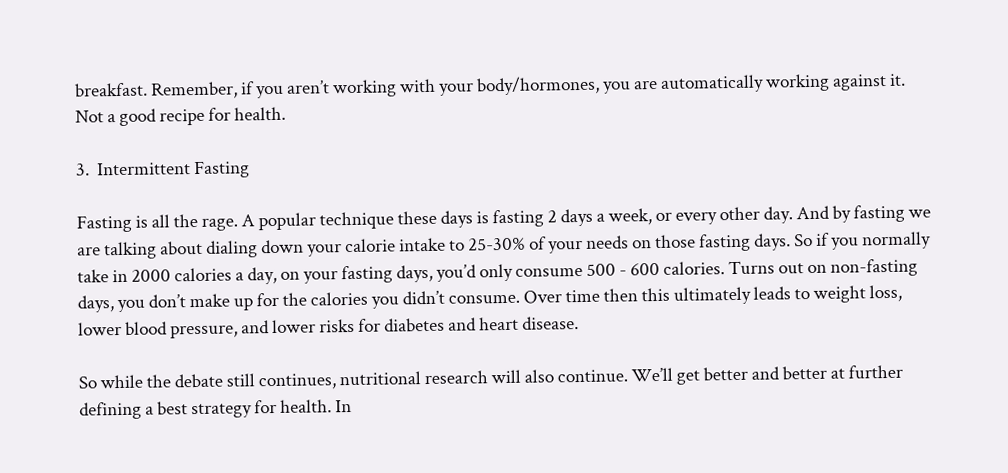breakfast. Remember, if you aren’t working with your body/hormones, you are automatically working against it. Not a good recipe for health.

3.  Intermittent Fasting

Fasting is all the rage. A popular technique these days is fasting 2 days a week, or every other day. And by fasting we are talking about dialing down your calorie intake to 25-30% of your needs on those fasting days. So if you normally take in 2000 calories a day, on your fasting days, you’d only consume 500 - 600 calories. Turns out on non-fasting days, you don’t make up for the calories you didn’t consume. Over time then this ultimately leads to weight loss, lower blood pressure, and lower risks for diabetes and heart disease.

So while the debate still continues, nutritional research will also continue. We’ll get better and better at further defining a best strategy for health. In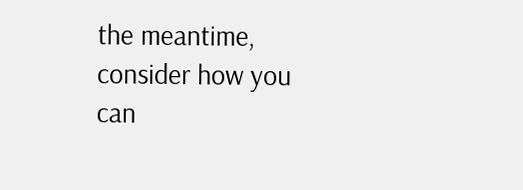the meantime, consider how you can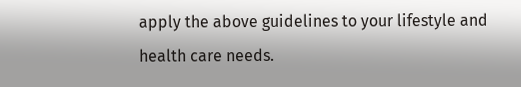apply the above guidelines to your lifestyle and health care needs.